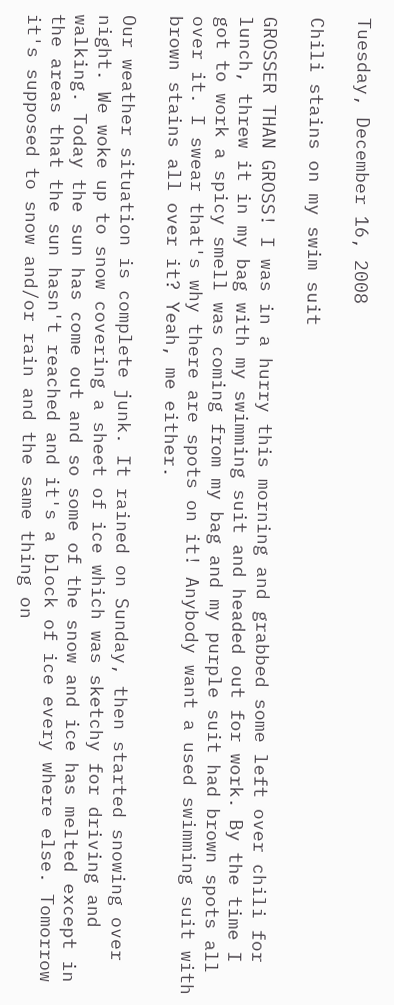Tuesday, December 16, 2008

Chili stains on my swim suit

GROSSER THAN GROSS! I was in a hurry this morning and grabbed some left over chili for lunch, threw it in my bag with my swimming suit and headed out for work. By the time I got to work a spicy smell was coming from my bag and my purple suit had brown spots all over it. I swear that's why there are spots on it! Anybody want a used swimming suit with brown stains all over it? Yeah, me either.

Our weather situation is complete junk. It rained on Sunday, then started snowing over night. We woke up to snow covering a sheet of ice which was sketchy for driving and walking. Today the sun has come out and so some of the snow and ice has melted except in the areas that the sun hasn't reached and it's a block of ice every where else. Tomorrow it's supposed to snow and/or rain and the same thing on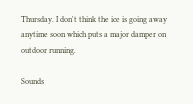Thursday. I don't think the ice is going away anytime soon which puts a major damper on outdoor running.

Sounds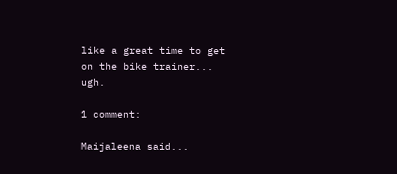like a great time to get on the bike trainer... ugh.

1 comment:

Maijaleena said...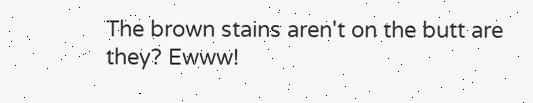The brown stains aren't on the butt are they? Ewww!